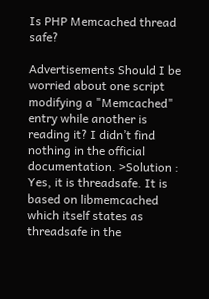Is PHP Memcached thread safe?

Advertisements Should I be worried about one script modifying a "Memcached" entry while another is reading it? I didn’t find nothing in the official documentation. >Solution : Yes, it is threadsafe. It is based on libmemcached which itself states as threadsafe in the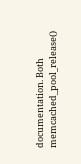documentation. Both memcached_pool_release()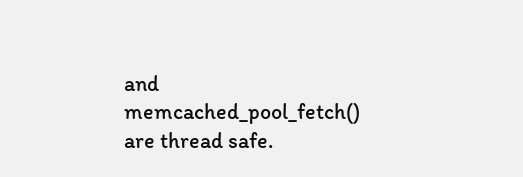and memcached_pool_fetch() are thread safe.